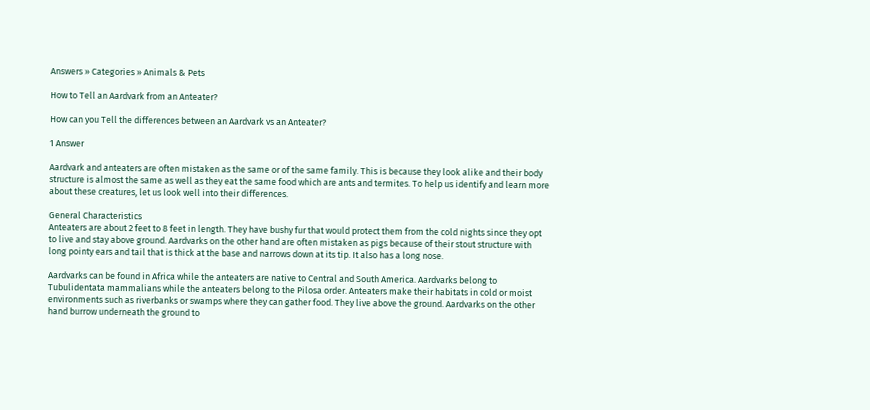Answers » Categories » Animals & Pets

How to Tell an Aardvark from an Anteater?

How can you Tell the differences between an Aardvark vs an Anteater?

1 Answer

Aardvark and anteaters are often mistaken as the same or of the same family. This is because they look alike and their body structure is almost the same as well as they eat the same food which are ants and termites. To help us identify and learn more about these creatures, let us look well into their differences.

General Characteristics
Anteaters are about 2 feet to 8 feet in length. They have bushy fur that would protect them from the cold nights since they opt to live and stay above ground. Aardvarks on the other hand are often mistaken as pigs because of their stout structure with long pointy ears and tail that is thick at the base and narrows down at its tip. It also has a long nose.

Aardvarks can be found in Africa while the anteaters are native to Central and South America. Aardvarks belong to Tubulidentata mammalians while the anteaters belong to the Pilosa order. Anteaters make their habitats in cold or moist environments such as riverbanks or swamps where they can gather food. They live above the ground. Aardvarks on the other hand burrow underneath the ground to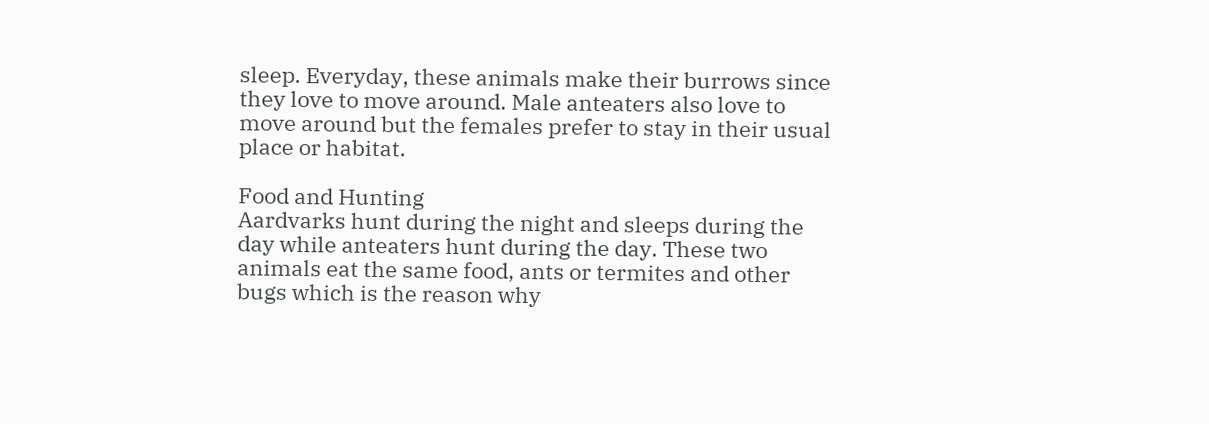sleep. Everyday, these animals make their burrows since they love to move around. Male anteaters also love to move around but the females prefer to stay in their usual place or habitat.

Food and Hunting
Aardvarks hunt during the night and sleeps during the day while anteaters hunt during the day. These two animals eat the same food, ants or termites and other bugs which is the reason why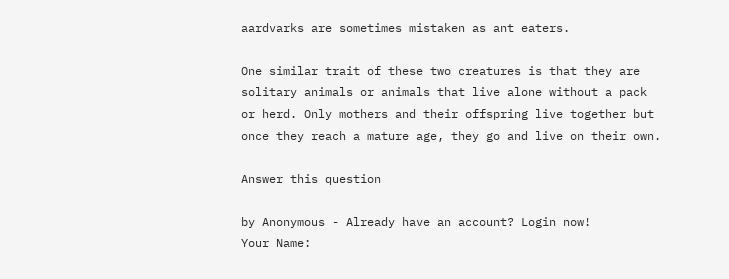aardvarks are sometimes mistaken as ant eaters.

One similar trait of these two creatures is that they are solitary animals or animals that live alone without a pack or herd. Only mothers and their offspring live together but once they reach a mature age, they go and live on their own.

Answer this question

by Anonymous - Already have an account? Login now!
Your Name: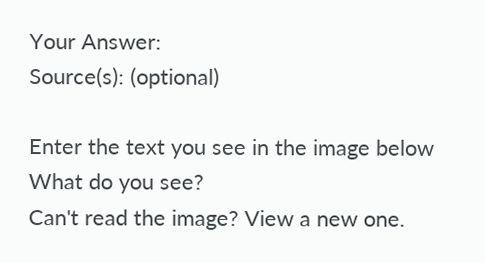Your Answer:
Source(s): (optional)

Enter the text you see in the image below
What do you see?
Can't read the image? View a new one.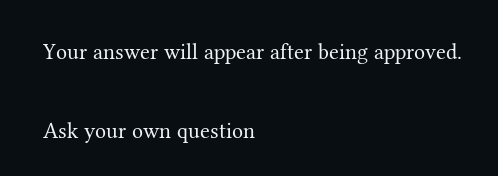Your answer will appear after being approved.

Ask your own question